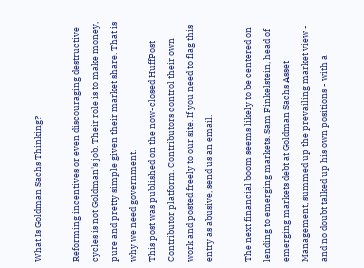What Is Goldman Sachs Thinking?

Reforming incentives or even discouraging destructive cycles is not Goldman's job. Their role is to make money, pure and pretty simple given their market share. That is why we need government.
This post was published on the now-closed HuffPost Contributor platform. Contributors control their own work and posted freely to our site. If you need to flag this entry as abusive, send us an email.

The next financial boom seems likely to be centered on lending to emerging markets. Sam Finkelstein, head of emerging markets debt at Goldman Sachs Asset Management, summed up the prevailing market view - and no doubt talked up his own positions - with a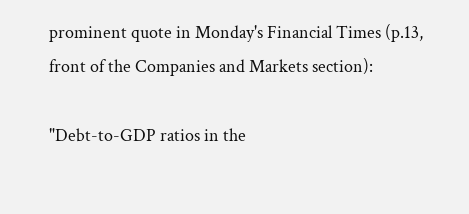prominent quote in Monday's Financial Times (p.13, front of the Companies and Markets section):

"Debt-to-GDP ratios in the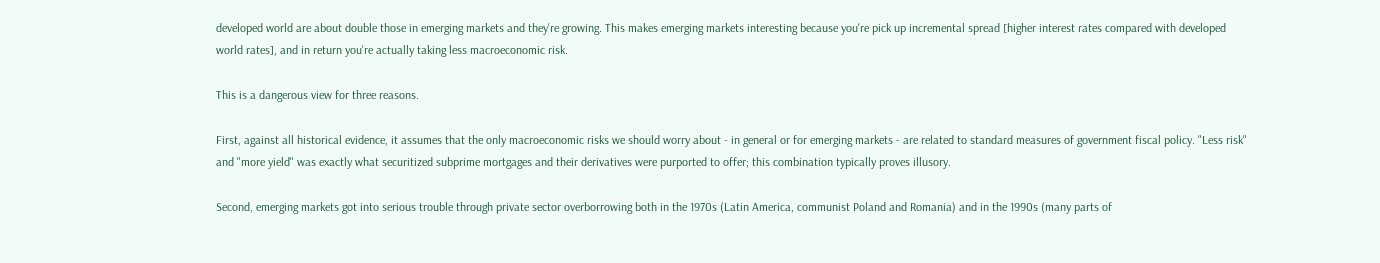developed world are about double those in emerging markets and they're growing. This makes emerging markets interesting because you're pick up incremental spread [higher interest rates compared with developed world rates], and in return you're actually taking less macroeconomic risk.

This is a dangerous view for three reasons.

First, against all historical evidence, it assumes that the only macroeconomic risks we should worry about - in general or for emerging markets - are related to standard measures of government fiscal policy. "Less risk" and "more yield" was exactly what securitized subprime mortgages and their derivatives were purported to offer; this combination typically proves illusory.

Second, emerging markets got into serious trouble through private sector overborrowing both in the 1970s (Latin America, communist Poland and Romania) and in the 1990s (many parts of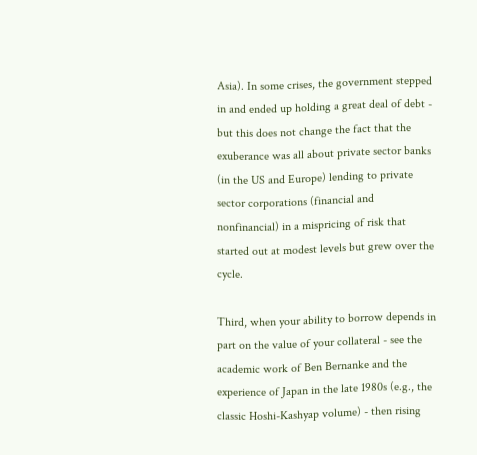Asia). In some crises, the government stepped in and ended up holding a great deal of debt - but this does not change the fact that the exuberance was all about private sector banks (in the US and Europe) lending to private sector corporations (financial and nonfinancial) in a mispricing of risk that started out at modest levels but grew over the cycle.

Third, when your ability to borrow depends in part on the value of your collateral - see the academic work of Ben Bernanke and the experience of Japan in the late 1980s (e.g., the classic Hoshi-Kashyap volume) - then rising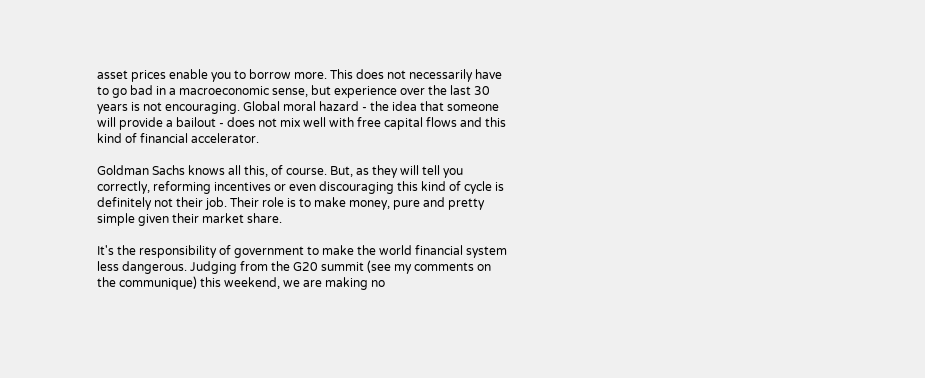asset prices enable you to borrow more. This does not necessarily have to go bad in a macroeconomic sense, but experience over the last 30 years is not encouraging. Global moral hazard - the idea that someone will provide a bailout - does not mix well with free capital flows and this kind of financial accelerator.

Goldman Sachs knows all this, of course. But, as they will tell you correctly, reforming incentives or even discouraging this kind of cycle is definitely not their job. Their role is to make money, pure and pretty simple given their market share.

It's the responsibility of government to make the world financial system less dangerous. Judging from the G20 summit (see my comments on the communique) this weekend, we are making no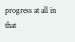progress at all in that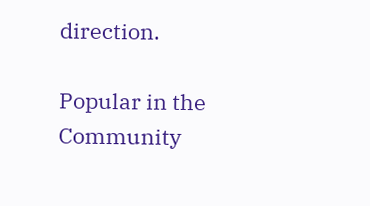direction.

Popular in the Community